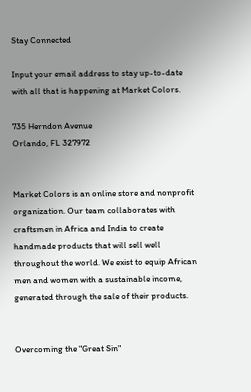Stay Connected

Input your email address to stay up-to-date with all that is happening at Market Colors.

735 Herndon Avenue
Orlando, FL 327972


Market Colors is an online store and nonprofit organization. Our team collaborates with craftsmen in Africa and India to create handmade products that will sell well throughout the world. We exist to equip African men and women with a sustainable income, generated through the sale of their products.


Overcoming the "Great Sin"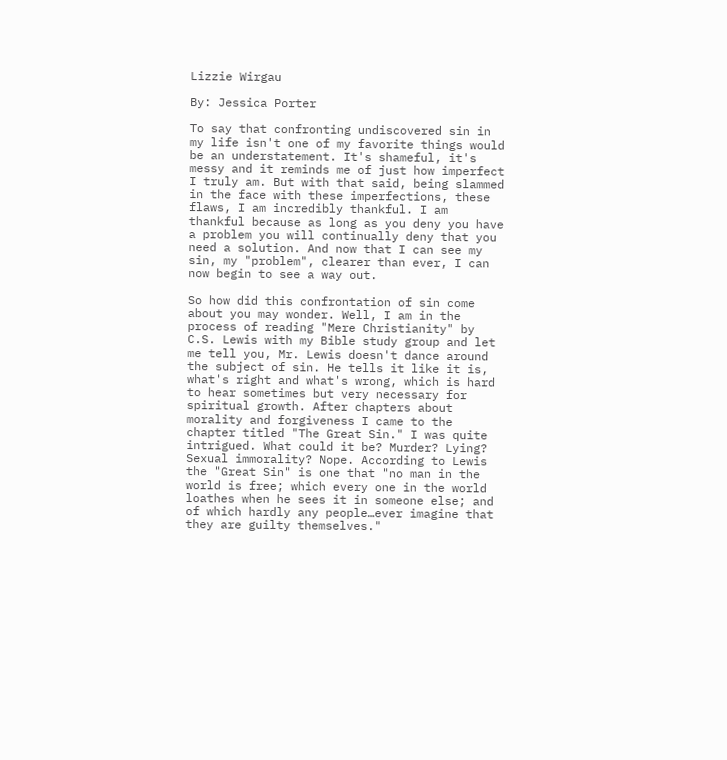Lizzie Wirgau

By: Jessica Porter

To say that confronting undiscovered sin in my life isn't one of my favorite things would be an understatement. It's shameful, it's messy and it reminds me of just how imperfect I truly am. But with that said, being slammed in the face with these imperfections, these flaws, I am incredibly thankful. I am thankful because as long as you deny you have a problem you will continually deny that you need a solution. And now that I can see my sin, my "problem", clearer than ever, I can now begin to see a way out.

So how did this confrontation of sin come about you may wonder. Well, I am in the process of reading "Mere Christianity" by C.S. Lewis with my Bible study group and let me tell you, Mr. Lewis doesn't dance around the subject of sin. He tells it like it is, what's right and what's wrong, which is hard to hear sometimes but very necessary for spiritual growth. After chapters about morality and forgiveness I came to the chapter titled "The Great Sin." I was quite intrigued. What could it be? Murder? Lying? Sexual immorality? Nope. According to Lewis the "Great Sin" is one that "no man in the world is free; which every one in the world loathes when he sees it in someone else; and of which hardly any people…ever imagine that they are guilty themselves."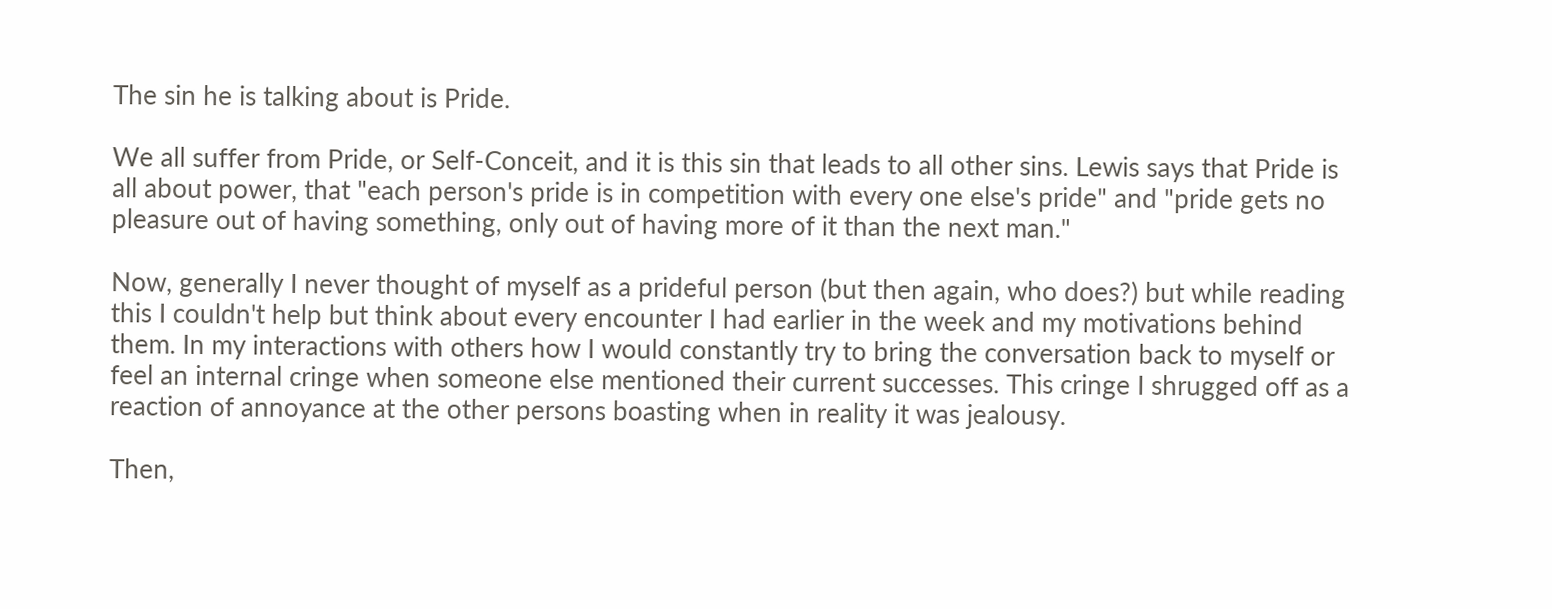The sin he is talking about is Pride.

We all suffer from Pride, or Self-Conceit, and it is this sin that leads to all other sins. Lewis says that Pride is all about power, that "each person's pride is in competition with every one else's pride" and "pride gets no pleasure out of having something, only out of having more of it than the next man."

Now, generally I never thought of myself as a prideful person (but then again, who does?) but while reading this I couldn't help but think about every encounter I had earlier in the week and my motivations behind them. In my interactions with others how I would constantly try to bring the conversation back to myself or feel an internal cringe when someone else mentioned their current successes. This cringe I shrugged off as a reaction of annoyance at the other persons boasting when in reality it was jealousy.

Then,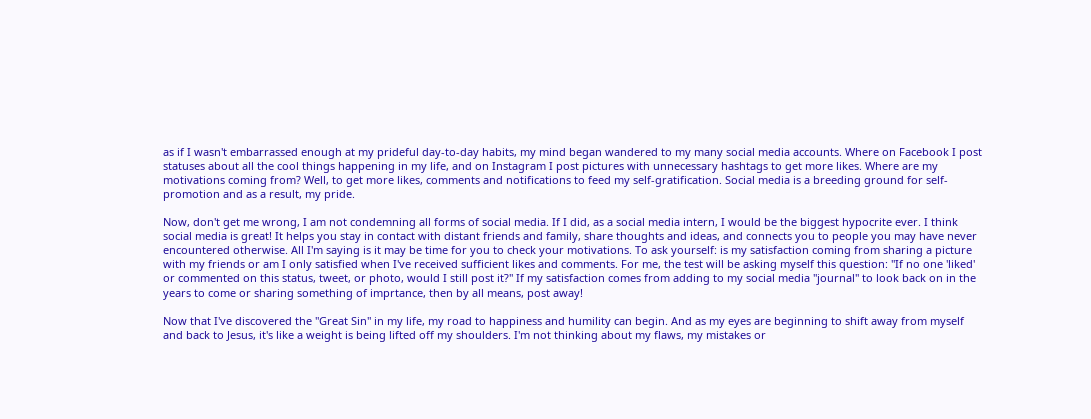as if I wasn't embarrassed enough at my prideful day-to-day habits, my mind began wandered to my many social media accounts. Where on Facebook I post statuses about all the cool things happening in my life, and on Instagram I post pictures with unnecessary hashtags to get more likes. Where are my motivations coming from? Well, to get more likes, comments and notifications to feed my self-gratification. Social media is a breeding ground for self-promotion and as a result, my pride.

Now, don't get me wrong, I am not condemning all forms of social media. If I did, as a social media intern, I would be the biggest hypocrite ever. I think social media is great! It helps you stay in contact with distant friends and family, share thoughts and ideas, and connects you to people you may have never encountered otherwise. All I'm saying is it may be time for you to check your motivations. To ask yourself: is my satisfaction coming from sharing a picture with my friends or am I only satisfied when I've received sufficient likes and comments. For me, the test will be asking myself this question: "If no one 'liked' or commented on this status, tweet, or photo, would I still post it?" If my satisfaction comes from adding to my social media "journal" to look back on in the years to come or sharing something of imprtance, then by all means, post away!

Now that I've discovered the "Great Sin" in my life, my road to happiness and humility can begin. And as my eyes are beginning to shift away from myself and back to Jesus, it's like a weight is being lifted off my shoulders. I'm not thinking about my flaws, my mistakes or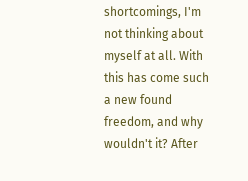shortcomings, I'm not thinking about myself at all. With this has come such a new found freedom, and why wouldn't it? After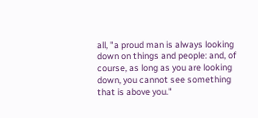all, "a proud man is always looking down on things and people: and, of course, as long as you are looking down, you cannot see something that is above you."